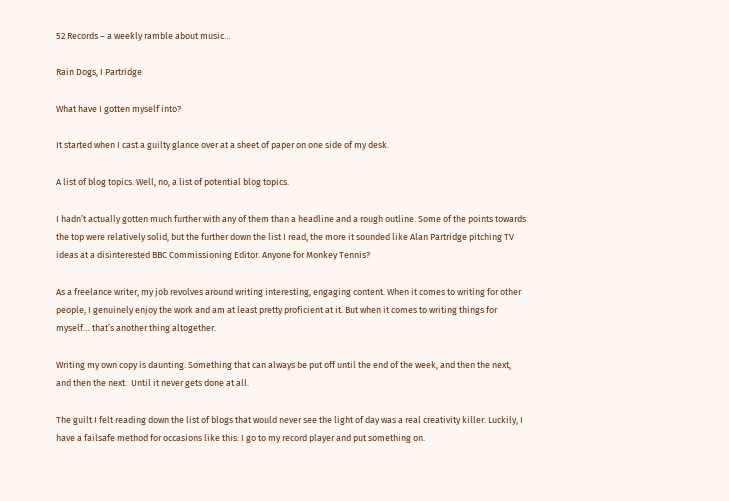52 Records – a weekly ramble about music…

Rain Dogs, I Partridge

What have I gotten myself into?

It started when I cast a guilty glance over at a sheet of paper on one side of my desk.

A list of blog topics. Well, no, a list of potential blog topics.

I hadn’t actually gotten much further with any of them than a headline and a rough outline. Some of the points towards the top were relatively solid, but the further down the list I read, the more it sounded like Alan Partridge pitching TV ideas at a disinterested BBC Commissioning Editor. Anyone for Monkey Tennis?

As a freelance writer, my job revolves around writing interesting, engaging content. When it comes to writing for other people, I genuinely enjoy the work and am at least pretty proficient at it. But when it comes to writing things for myself… that’s another thing altogether.

Writing my own copy is daunting. Something that can always be put off until the end of the week, and then the next, and then the next.  Until it never gets done at all.

The guilt I felt reading down the list of blogs that would never see the light of day was a real creativity killer. Luckily, I have a failsafe method for occasions like this: I go to my record player and put something on.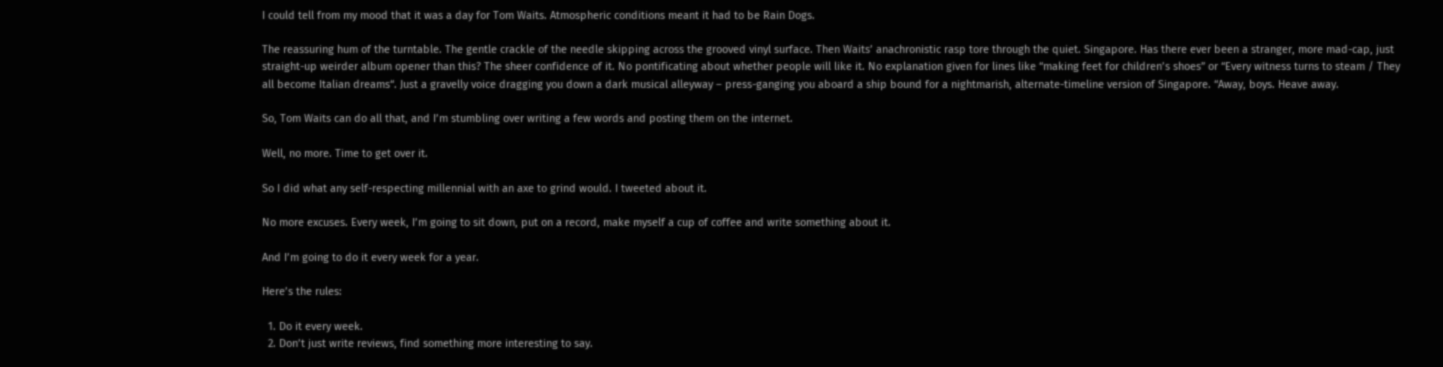I could tell from my mood that it was a day for Tom Waits. Atmospheric conditions meant it had to be Rain Dogs.

The reassuring hum of the turntable. The gentle crackle of the needle skipping across the grooved vinyl surface. Then Waits’ anachronistic rasp tore through the quiet. Singapore. Has there ever been a stranger, more mad-cap, just straight-up weirder album opener than this? The sheer confidence of it. No pontificating about whether people will like it. No explanation given for lines like “making feet for children’s shoes” or “Every witness turns to steam / They all become Italian dreams“. Just a gravelly voice dragging you down a dark musical alleyway – press-ganging you aboard a ship bound for a nightmarish, alternate-timeline version of Singapore. “Away, boys. Heave away.

So, Tom Waits can do all that, and I’m stumbling over writing a few words and posting them on the internet.

Well, no more. Time to get over it.

So I did what any self-respecting millennial with an axe to grind would. I tweeted about it.

No more excuses. Every week, I’m going to sit down, put on a record, make myself a cup of coffee and write something about it.

And I’m going to do it every week for a year.

Here’s the rules:

  1. Do it every week.
  2. Don’t just write reviews, find something more interesting to say.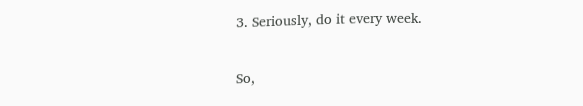3. Seriously, do it every week.

So,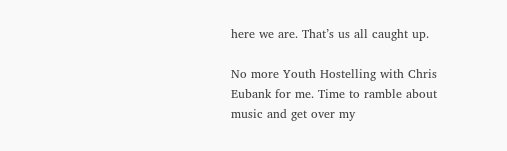here we are. That’s us all caught up.

No more Youth Hostelling with Chris Eubank for me. Time to ramble about music and get over my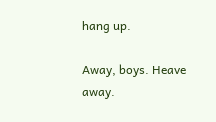hang up.

Away, boys. Heave away.